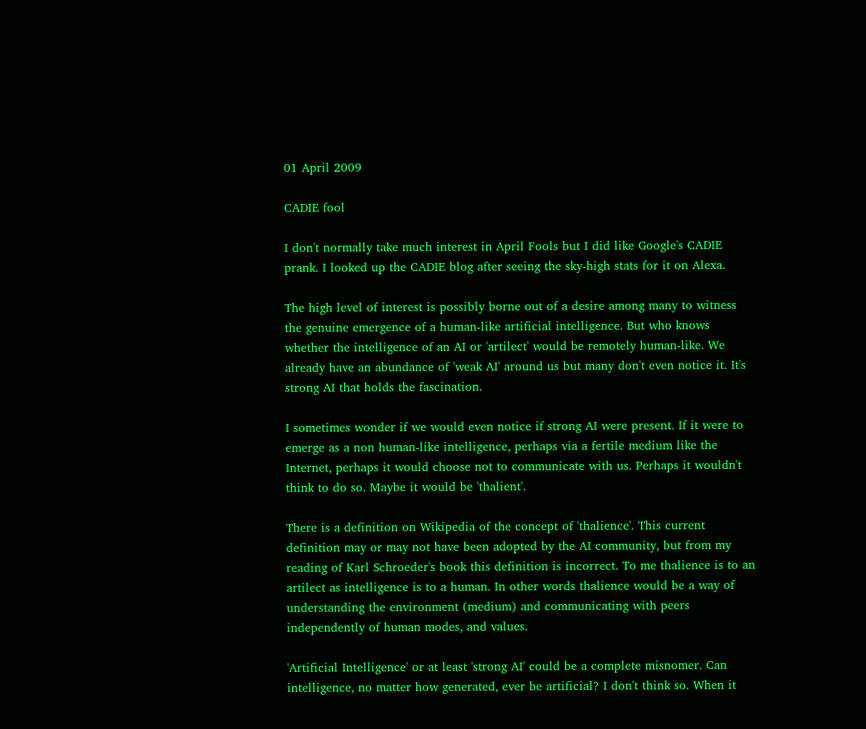01 April 2009

CADIE fool

I don't normally take much interest in April Fools but I did like Google's CADIE prank. I looked up the CADIE blog after seeing the sky-high stats for it on Alexa.

The high level of interest is possibly borne out of a desire among many to witness the genuine emergence of a human-like artificial intelligence. But who knows whether the intelligence of an AI or 'artilect' would be remotely human-like. We already have an abundance of 'weak AI' around us but many don't even notice it. It's strong AI that holds the fascination.

I sometimes wonder if we would even notice if strong AI were present. If it were to emerge as a non human-like intelligence, perhaps via a fertile medium like the Internet, perhaps it would choose not to communicate with us. Perhaps it wouldn't think to do so. Maybe it would be 'thalient'.

There is a definition on Wikipedia of the concept of 'thalience'. This current definition may or may not have been adopted by the AI community, but from my reading of Karl Schroeder's book this definition is incorrect. To me thalience is to an artilect as intelligence is to a human. In other words thalience would be a way of understanding the environment (medium) and communicating with peers independently of human modes, and values.

'Artificial Intelligence' or at least 'strong AI' could be a complete misnomer. Can intelligence, no matter how generated, ever be artificial? I don't think so. When it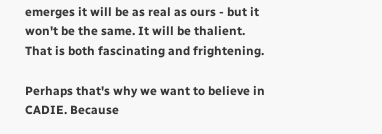emerges it will be as real as ours - but it won't be the same. It will be thalient. That is both fascinating and frightening.

Perhaps that's why we want to believe in CADIE. Because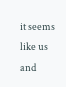it seems like us and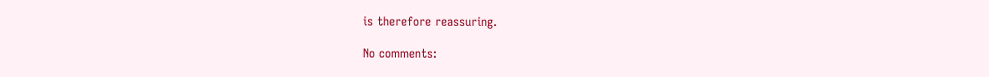is therefore reassuring.

No comments: